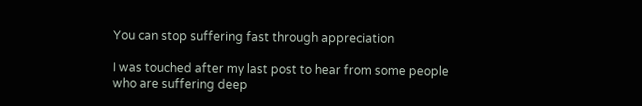You can stop suffering fast through appreciation

I was touched after my last post to hear from some people who are suffering deep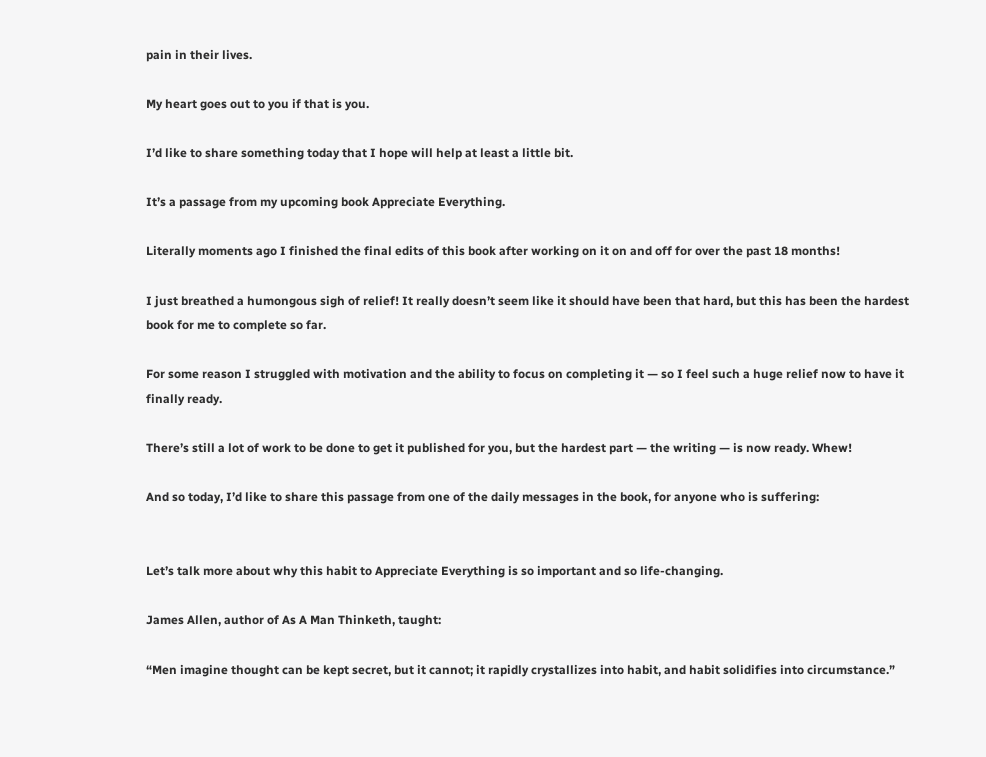pain in their lives.

My heart goes out to you if that is you.

I’d like to share something today that I hope will help at least a little bit.

It’s a passage from my upcoming book Appreciate Everything.

Literally moments ago I finished the final edits of this book after working on it on and off for over the past 18 months!

I just breathed a humongous sigh of relief! It really doesn’t seem like it should have been that hard, but this has been the hardest book for me to complete so far.

For some reason I struggled with motivation and the ability to focus on completing it — so I feel such a huge relief now to have it finally ready.

There’s still a lot of work to be done to get it published for you, but the hardest part — the writing — is now ready. Whew!

And so today, I’d like to share this passage from one of the daily messages in the book, for anyone who is suffering:


Let’s talk more about why this habit to Appreciate Everything is so important and so life-changing.

James Allen, author of As A Man Thinketh, taught:

“Men imagine thought can be kept secret, but it cannot; it rapidly crystallizes into habit, and habit solidifies into circumstance.”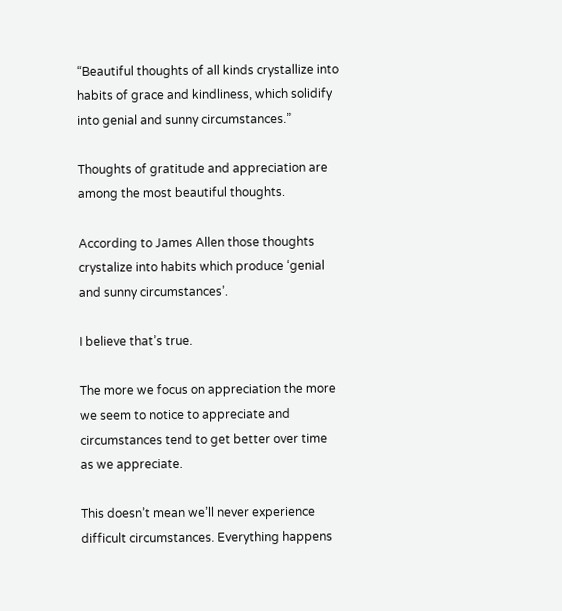“Beautiful thoughts of all kinds crystallize into habits of grace and kindliness, which solidify into genial and sunny circumstances.”

Thoughts of gratitude and appreciation are among the most beautiful thoughts.

According to James Allen those thoughts crystalize into habits which produce ‘genial and sunny circumstances’.

I believe that’s true.

The more we focus on appreciation the more we seem to notice to appreciate and circumstances tend to get better over time as we appreciate.

This doesn’t mean we’ll never experience difficult circumstances. Everything happens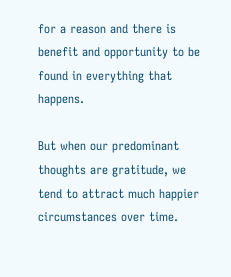for a reason and there is benefit and opportunity to be found in everything that happens.

But when our predominant thoughts are gratitude, we tend to attract much happier circumstances over time.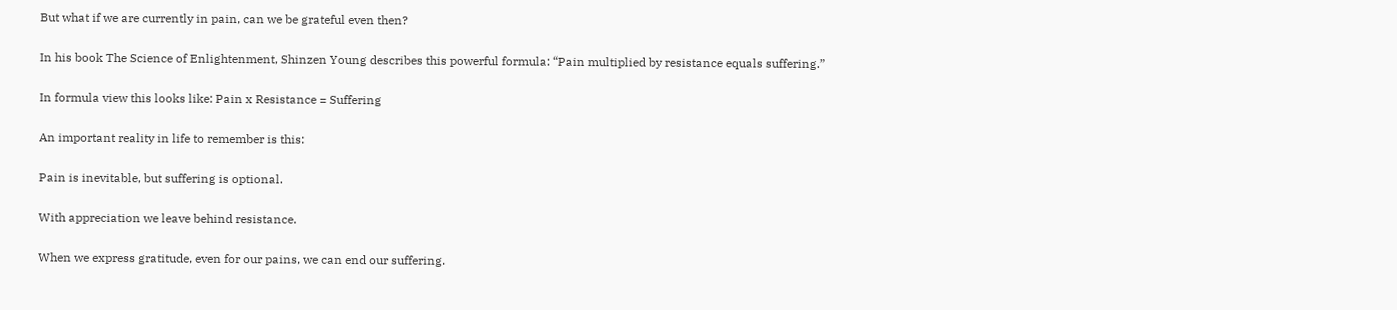But what if we are currently in pain, can we be grateful even then?

In his book The Science of Enlightenment, Shinzen Young describes this powerful formula: “Pain multiplied by resistance equals suffering.”

In formula view this looks like: Pain x Resistance = Suffering

An important reality in life to remember is this:

Pain is inevitable, but suffering is optional.

With appreciation we leave behind resistance.

When we express gratitude, even for our pains, we can end our suffering.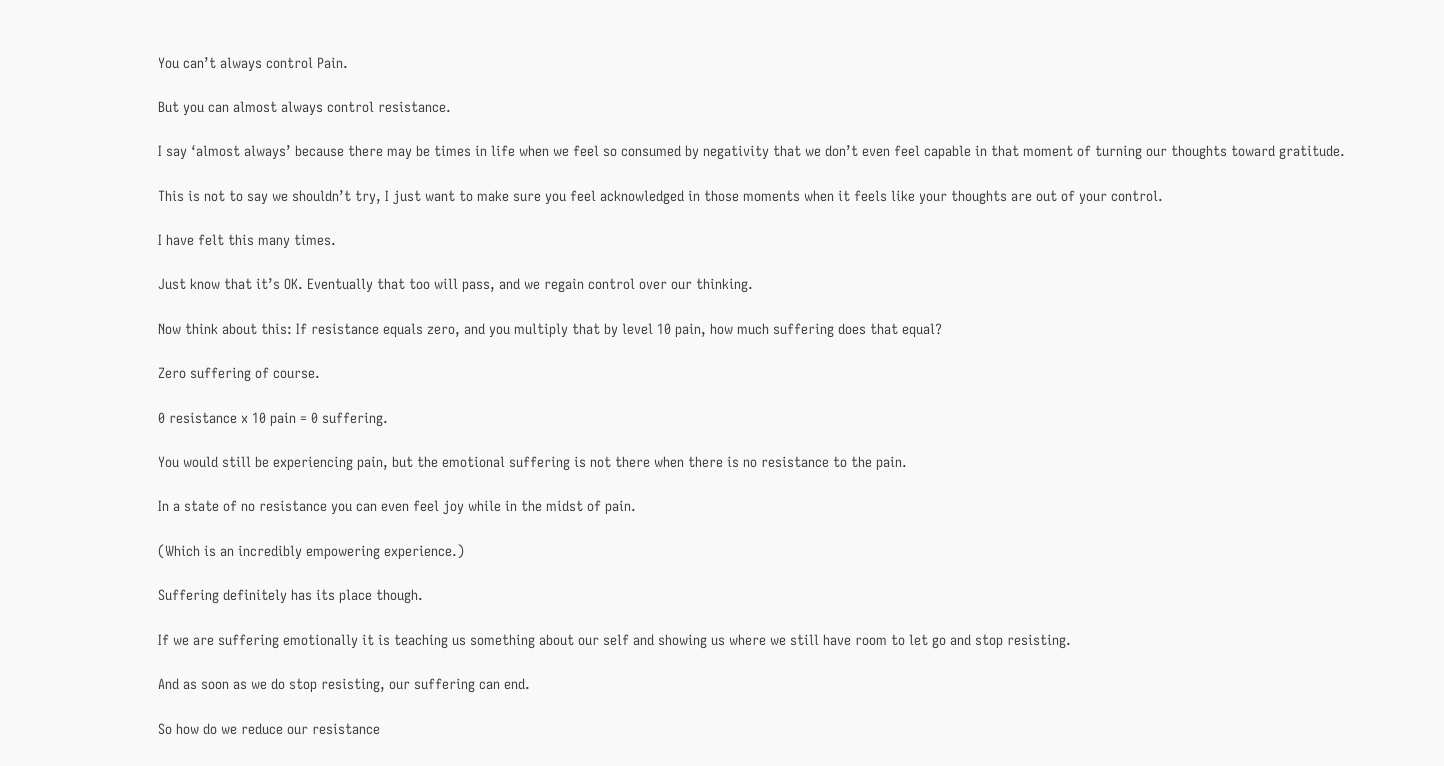You can’t always control Pain.

But you can almost always control resistance.

I say ‘almost always’ because there may be times in life when we feel so consumed by negativity that we don’t even feel capable in that moment of turning our thoughts toward gratitude.

This is not to say we shouldn’t try, I just want to make sure you feel acknowledged in those moments when it feels like your thoughts are out of your control.

I have felt this many times.

Just know that it’s OK. Eventually that too will pass, and we regain control over our thinking.

Now think about this: If resistance equals zero, and you multiply that by level 10 pain, how much suffering does that equal?

Zero suffering of course.

0 resistance x 10 pain = 0 suffering.

You would still be experiencing pain, but the emotional suffering is not there when there is no resistance to the pain.

In a state of no resistance you can even feel joy while in the midst of pain.

(Which is an incredibly empowering experience.)

Suffering definitely has its place though.

If we are suffering emotionally it is teaching us something about our self and showing us where we still have room to let go and stop resisting.

And as soon as we do stop resisting, our suffering can end.

So how do we reduce our resistance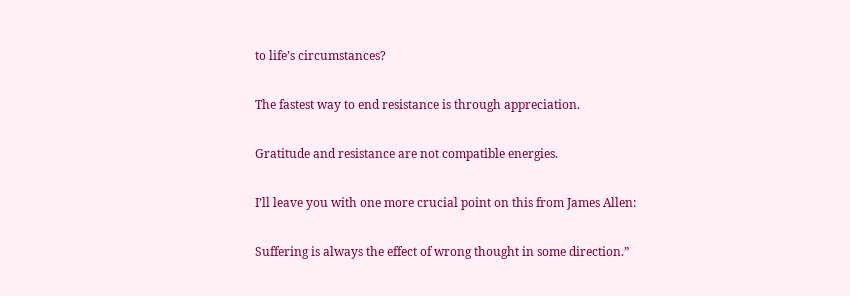to life’s circumstances?

The fastest way to end resistance is through appreciation.

Gratitude and resistance are not compatible energies.

I’ll leave you with one more crucial point on this from James Allen:

Suffering is always the effect of wrong thought in some direction.”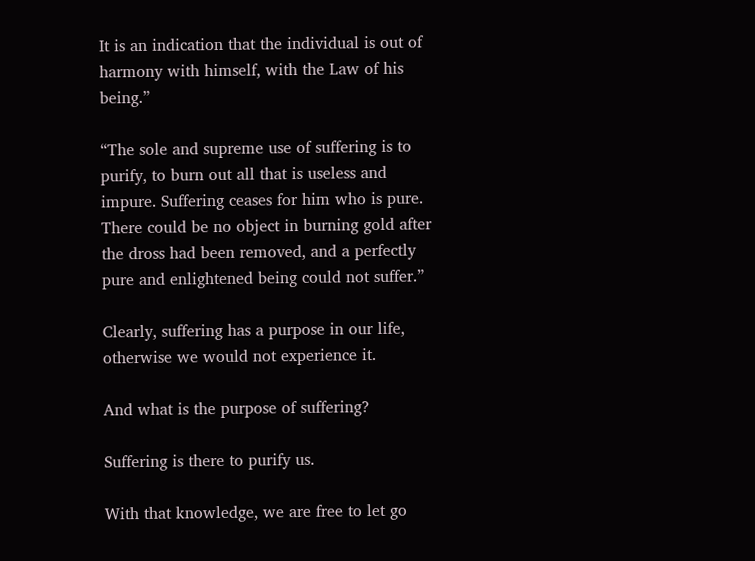It is an indication that the individual is out of harmony with himself, with the Law of his being.”

“The sole and supreme use of suffering is to purify, to burn out all that is useless and impure. Suffering ceases for him who is pure. There could be no object in burning gold after the dross had been removed, and a perfectly pure and enlightened being could not suffer.”

Clearly, suffering has a purpose in our life, otherwise we would not experience it.

And what is the purpose of suffering?

Suffering is there to purify us.

With that knowledge, we are free to let go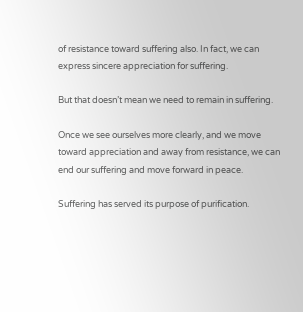of resistance toward suffering also. In fact, we can express sincere appreciation for suffering.

But that doesn’t mean we need to remain in suffering.

Once we see ourselves more clearly, and we move toward appreciation and away from resistance, we can end our suffering and move forward in peace.

Suffering has served its purpose of purification.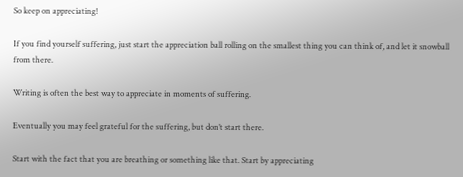So keep on appreciating!

If you find yourself suffering, just start the appreciation ball rolling on the smallest thing you can think of, and let it snowball from there.

Writing is often the best way to appreciate in moments of suffering.

Eventually you may feel grateful for the suffering, but don’t start there.

Start with the fact that you are breathing or something like that. Start by appreciating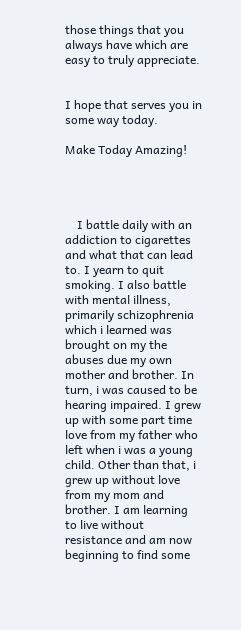those things that you always have which are easy to truly appreciate.


I hope that serves you in some way today.

Make Today Amazing!




    I battle daily with an addiction to cigarettes and what that can lead to. I yearn to quit smoking. I also battle with mental illness, primarily schizophrenia which i learned was brought on my the abuses due my own mother and brother. In turn, i was caused to be hearing impaired. I grew up with some part time love from my father who left when i was a young child. Other than that, i grew up without love from my mom and brother. I am learning to live without resistance and am now beginning to find some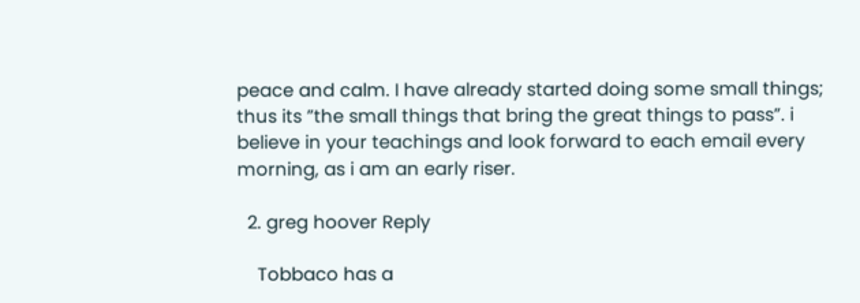peace and calm. I have already started doing some small things; thus its ”the small things that bring the great things to pass”. i believe in your teachings and look forward to each email every morning, as i am an early riser.

  2. greg hoover Reply

    Tobbaco has a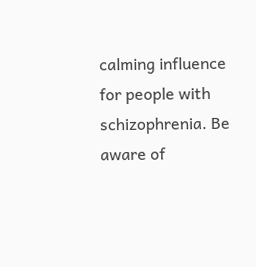calming influence for people with schizophrenia. Be aware of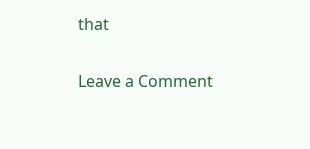that

Leave a Comment